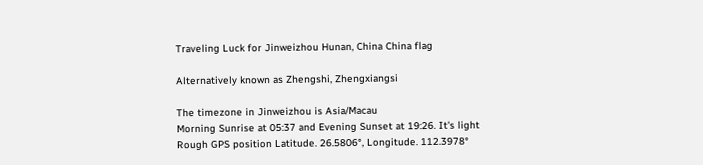Traveling Luck for Jinweizhou Hunan, China China flag

Alternatively known as Zhengshi, Zhengxiangsi

The timezone in Jinweizhou is Asia/Macau
Morning Sunrise at 05:37 and Evening Sunset at 19:26. It's light
Rough GPS position Latitude. 26.5806°, Longitude. 112.3978°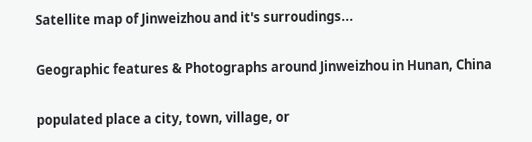Satellite map of Jinweizhou and it's surroudings...

Geographic features & Photographs around Jinweizhou in Hunan, China

populated place a city, town, village, or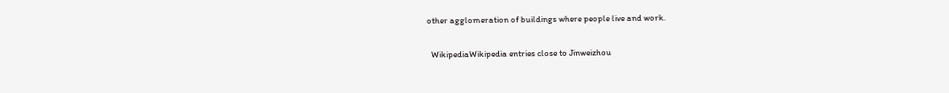other agglomeration of buildings where people live and work.

  WikipediaWikipedia entries close to Jinweizhou